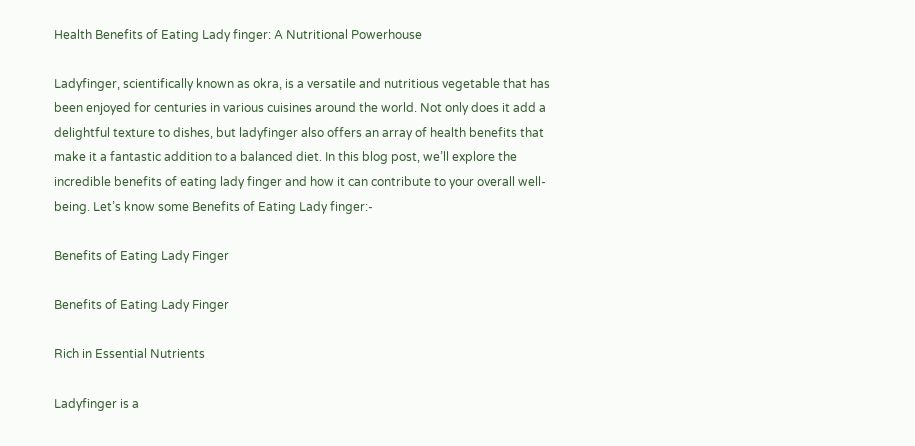Health Benefits of Eating Lady finger: A Nutritional Powerhouse

Ladyfinger, scientifically known as okra, is a versatile and nutritious vegetable that has been enjoyed for centuries in various cuisines around the world. Not only does it add a delightful texture to dishes, but ladyfinger also offers an array of health benefits that make it a fantastic addition to a balanced diet. In this blog post, we’ll explore the incredible benefits of eating lady finger and how it can contribute to your overall well-being. Let’s know some Benefits of Eating Lady finger:-

Benefits of Eating Lady Finger

Benefits of Eating Lady Finger

Rich in Essential Nutrients

Ladyfinger is a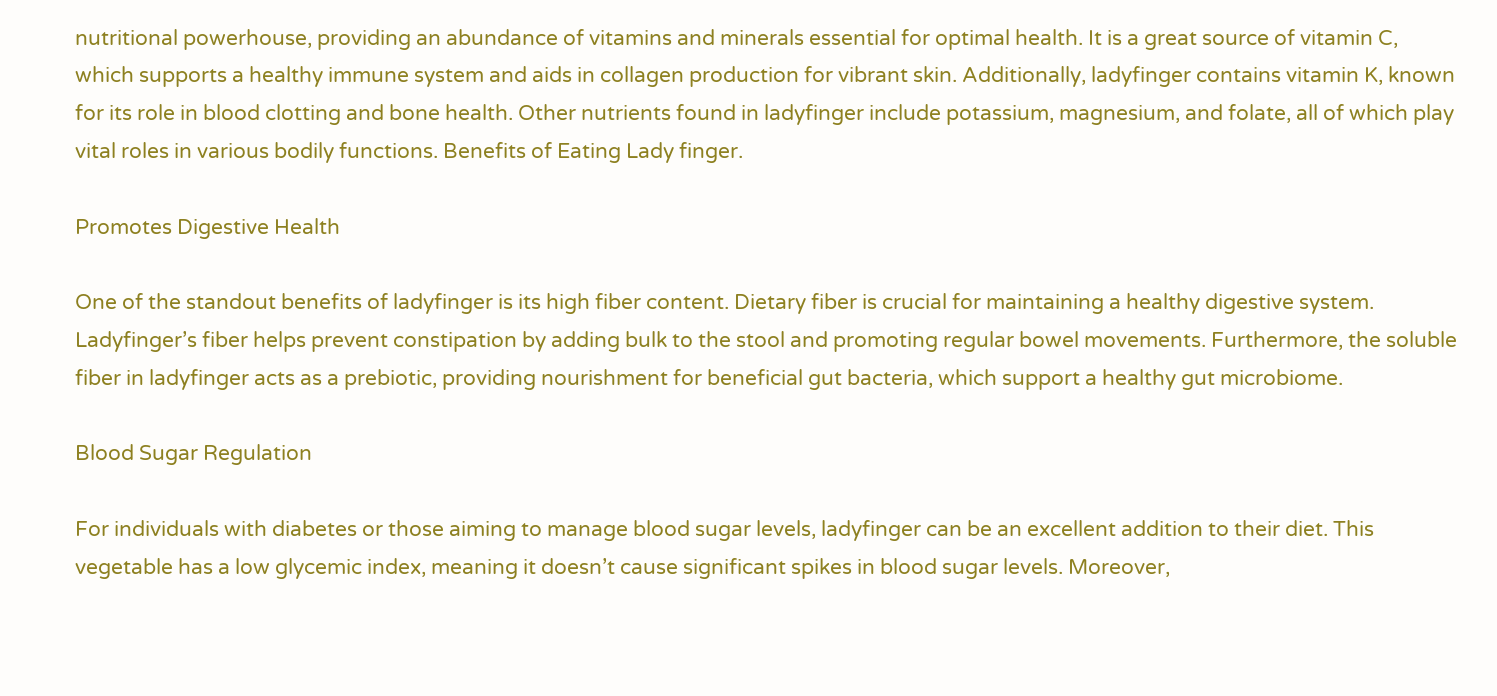nutritional powerhouse, providing an abundance of vitamins and minerals essential for optimal health. It is a great source of vitamin C, which supports a healthy immune system and aids in collagen production for vibrant skin. Additionally, ladyfinger contains vitamin K, known for its role in blood clotting and bone health. Other nutrients found in ladyfinger include potassium, magnesium, and folate, all of which play vital roles in various bodily functions. Benefits of Eating Lady finger.

Promotes Digestive Health

One of the standout benefits of ladyfinger is its high fiber content. Dietary fiber is crucial for maintaining a healthy digestive system. Ladyfinger’s fiber helps prevent constipation by adding bulk to the stool and promoting regular bowel movements. Furthermore, the soluble fiber in ladyfinger acts as a prebiotic, providing nourishment for beneficial gut bacteria, which support a healthy gut microbiome.

Blood Sugar Regulation

For individuals with diabetes or those aiming to manage blood sugar levels, ladyfinger can be an excellent addition to their diet. This vegetable has a low glycemic index, meaning it doesn’t cause significant spikes in blood sugar levels. Moreover,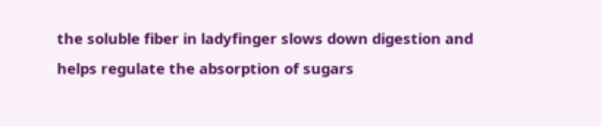the soluble fiber in ladyfinger slows down digestion and helps regulate the absorption of sugars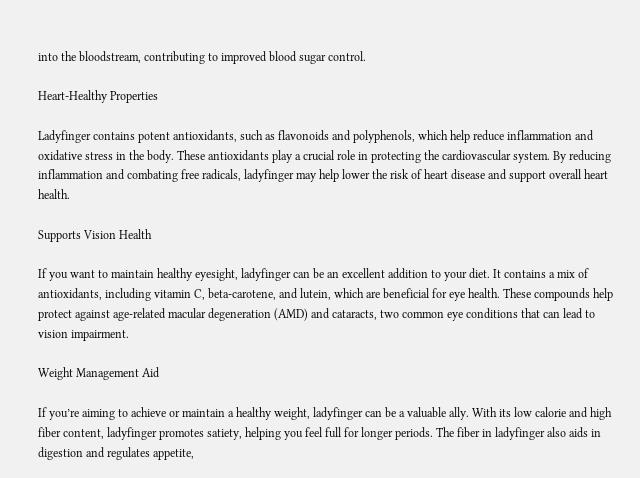into the bloodstream, contributing to improved blood sugar control.

Heart-Healthy Properties

Ladyfinger contains potent antioxidants, such as flavonoids and polyphenols, which help reduce inflammation and oxidative stress in the body. These antioxidants play a crucial role in protecting the cardiovascular system. By reducing inflammation and combating free radicals, ladyfinger may help lower the risk of heart disease and support overall heart health.

Supports Vision Health

If you want to maintain healthy eyesight, ladyfinger can be an excellent addition to your diet. It contains a mix of antioxidants, including vitamin C, beta-carotene, and lutein, which are beneficial for eye health. These compounds help protect against age-related macular degeneration (AMD) and cataracts, two common eye conditions that can lead to vision impairment.

Weight Management Aid

If you’re aiming to achieve or maintain a healthy weight, ladyfinger can be a valuable ally. With its low calorie and high fiber content, ladyfinger promotes satiety, helping you feel full for longer periods. The fiber in ladyfinger also aids in digestion and regulates appetite,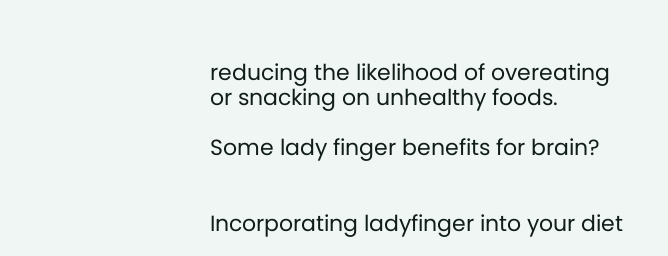reducing the likelihood of overeating or snacking on unhealthy foods.

Some lady finger benefits for brain?


Incorporating ladyfinger into your diet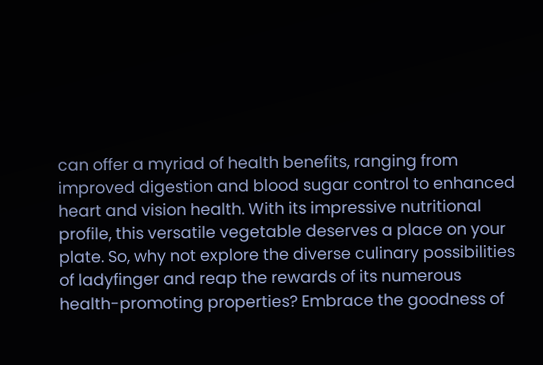can offer a myriad of health benefits, ranging from improved digestion and blood sugar control to enhanced heart and vision health. With its impressive nutritional profile, this versatile vegetable deserves a place on your plate. So, why not explore the diverse culinary possibilities of ladyfinger and reap the rewards of its numerous health-promoting properties? Embrace the goodness of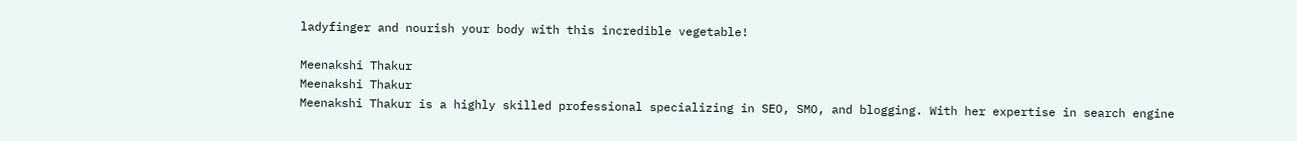ladyfinger and nourish your body with this incredible vegetable!

Meenakshi Thakur
Meenakshi Thakur
Meenakshi Thakur is a highly skilled professional specializing in SEO, SMO, and blogging. With her expertise in search engine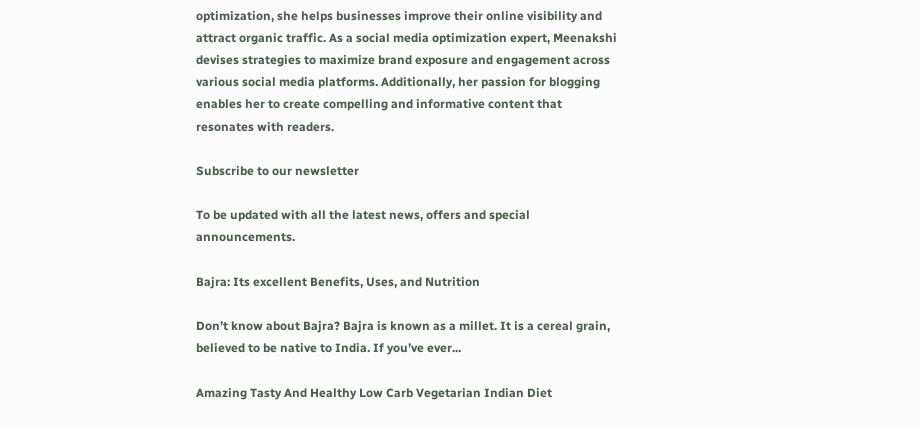optimization, she helps businesses improve their online visibility and attract organic traffic. As a social media optimization expert, Meenakshi devises strategies to maximize brand exposure and engagement across various social media platforms. Additionally, her passion for blogging enables her to create compelling and informative content that resonates with readers.

Subscribe to our newsletter

To be updated with all the latest news, offers and special announcements.

Bajra: Its excellent Benefits, Uses, and Nutrition

Don’t know about Bajra? Bajra is known as a millet. It is a cereal grain, believed to be native to India. If you’ve ever...

Amazing Tasty And Healthy Low Carb Vegetarian Indian Diet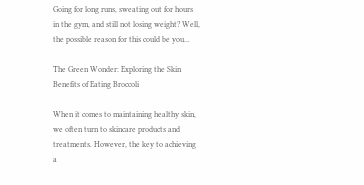Going for long runs, sweating out for hours in the gym, and still not losing weight? Well, the possible reason for this could be you...

The Green Wonder: Exploring the Skin Benefits of Eating Broccoli

When it comes to maintaining healthy skin, we often turn to skincare products and treatments. However, the key to achieving a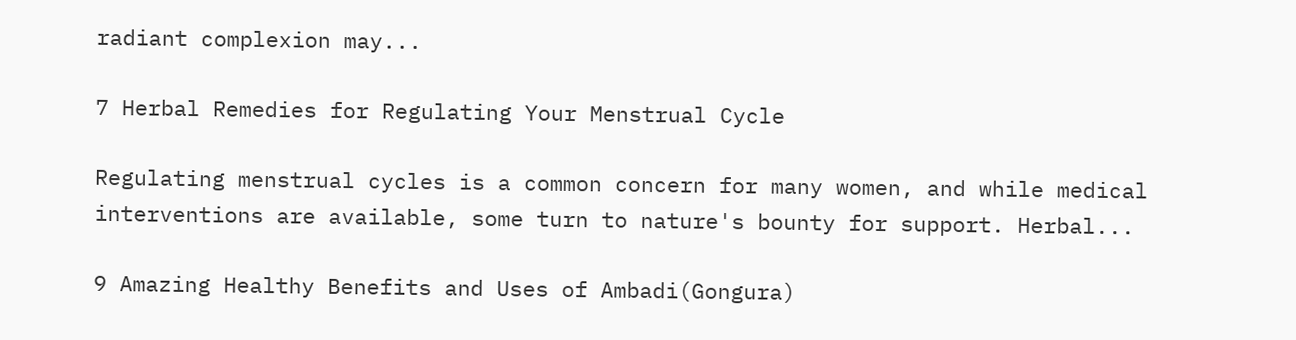radiant complexion may...

7 Herbal Remedies for Regulating Your Menstrual Cycle

Regulating menstrual cycles is a common concern for many women, and while medical interventions are available, some turn to nature's bounty for support. Herbal...

9 Amazing Healthy Benefits and Uses of Ambadi(Gongura)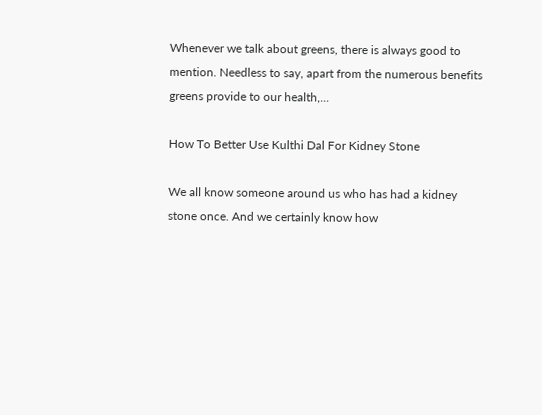Whenever we talk about greens, there is always good to mention. Needless to say, apart from the numerous benefits greens provide to our health,...

How To Better Use Kulthi Dal For Kidney Stone

We all know someone around us who has had a kidney stone once. And we certainly know how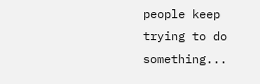people keep trying to do something...